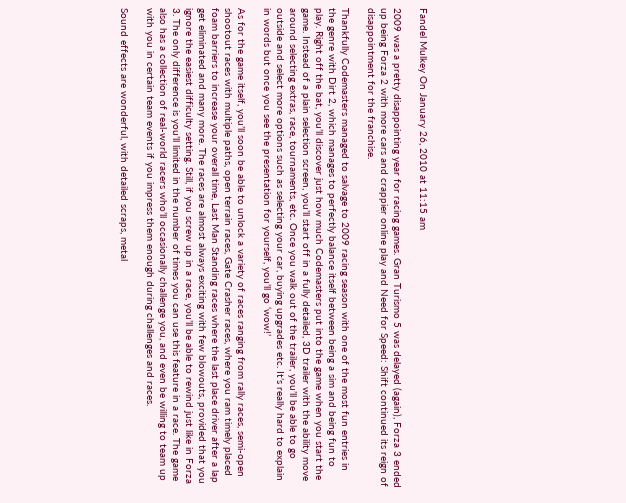Fandel Mulkey On January 26, 2010 at 11:15 am

2009 was a pretty disappointing year for racing games. Gran Turismo 5 was delayed (again), Forza 3 ended up being Forza 2 with more cars and crappier online play and Need for Speed: Shift continued its reign of disappointment for the franchise.

Thankfully Codemasters managed to salvage to 2009 racing season with one of the most fun entries in the genre with Dirt 2, which manages to perfectly balance itself between being a sim and being fun to play. Right off the bat, you’ll discover just how much Codemasters put into the game when you start the game. Instead of a plain selection screen, you’ll start off in a fully detailed, 3D trailer with the ability move around selecting extras, race, tournaments, etc. Once you walk out of the trailer, you’ll be able to go outside and select more options such as selecting your car, buying upgrades etc. It’s really hard to explain in words but once you see the presentation for yourself, you’ll go ‘wow!’

As for the game itself, you’ll soon be able to unlock a variety of races ranging from rally races, semi-open shootout races with multiple paths, open terrain races, Gate Crasher races, where you ram timely placed foam barriers to increase your overall time, Last Man Standing races where the last place driver after a lap get eliminated and many more. The races are almost always exciting with few blowouts, provided that you ignore the easiest difficulty setting. Still, if you screw up in a race, you’ll be able to rewind just like in Forza 3. The only difference is you’ll limited in the number of times you can use this feature in a race. The game also has a collection of real-world racers who’ll occasionally challenge you, and even be willing to team up with you in certain team events if you impress them enough during challenges and races.

Sound effects are wonderful, with detailed scraps, metal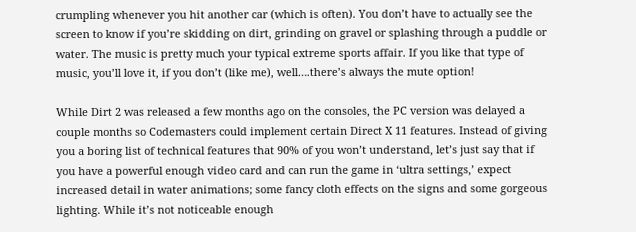crumpling whenever you hit another car (which is often). You don’t have to actually see the screen to know if you’re skidding on dirt, grinding on gravel or splashing through a puddle or water. The music is pretty much your typical extreme sports affair. If you like that type of music, you’ll love it, if you don’t (like me), well….there’s always the mute option!

While Dirt 2 was released a few months ago on the consoles, the PC version was delayed a couple months so Codemasters could implement certain Direct X 11 features. Instead of giving you a boring list of technical features that 90% of you won’t understand, let’s just say that if you have a powerful enough video card and can run the game in ‘ultra settings,’ expect increased detail in water animations; some fancy cloth effects on the signs and some gorgeous lighting. While it’s not noticeable enough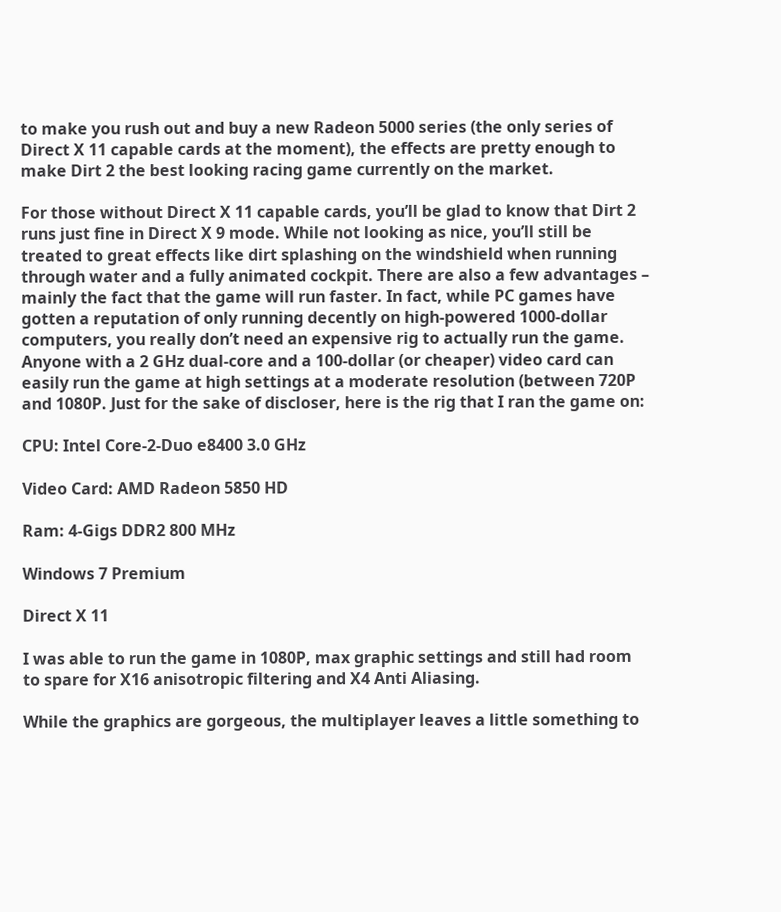to make you rush out and buy a new Radeon 5000 series (the only series of Direct X 11 capable cards at the moment), the effects are pretty enough to make Dirt 2 the best looking racing game currently on the market.

For those without Direct X 11 capable cards, you’ll be glad to know that Dirt 2 runs just fine in Direct X 9 mode. While not looking as nice, you’ll still be treated to great effects like dirt splashing on the windshield when running through water and a fully animated cockpit. There are also a few advantages – mainly the fact that the game will run faster. In fact, while PC games have gotten a reputation of only running decently on high-powered 1000-dollar computers, you really don’t need an expensive rig to actually run the game. Anyone with a 2 GHz dual-core and a 100-dollar (or cheaper) video card can easily run the game at high settings at a moderate resolution (between 720P and 1080P. Just for the sake of discloser, here is the rig that I ran the game on:

CPU: Intel Core-2-Duo e8400 3.0 GHz

Video Card: AMD Radeon 5850 HD

Ram: 4-Gigs DDR2 800 MHz

Windows 7 Premium

Direct X 11

I was able to run the game in 1080P, max graphic settings and still had room to spare for X16 anisotropic filtering and X4 Anti Aliasing.

While the graphics are gorgeous, the multiplayer leaves a little something to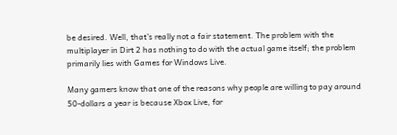be desired. Well, that’s really not a fair statement. The problem with the multiplayer in Dirt 2 has nothing to do with the actual game itself; the problem primarily lies with Games for Windows Live.

Many gamers know that one of the reasons why people are willing to pay around 50-dollars a year is because Xbox Live, for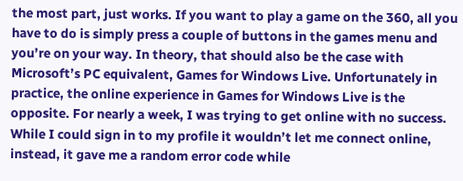the most part, just works. If you want to play a game on the 360, all you have to do is simply press a couple of buttons in the games menu and you’re on your way. In theory, that should also be the case with Microsoft’s PC equivalent, Games for Windows Live. Unfortunately in practice, the online experience in Games for Windows Live is the opposite. For nearly a week, I was trying to get online with no success. While I could sign in to my profile it wouldn’t let me connect online, instead, it gave me a random error code while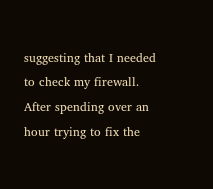suggesting that I needed to check my firewall. After spending over an hour trying to fix the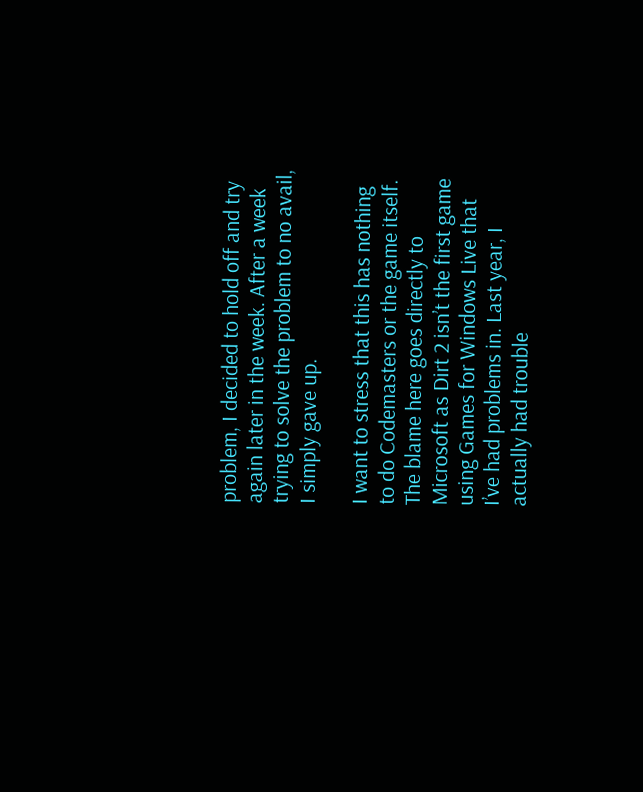problem, I decided to hold off and try again later in the week. After a week trying to solve the problem to no avail, I simply gave up.

I want to stress that this has nothing to do Codemasters or the game itself. The blame here goes directly to Microsoft as Dirt 2 isn’t the first game using Games for Windows Live that I’ve had problems in. Last year, I actually had trouble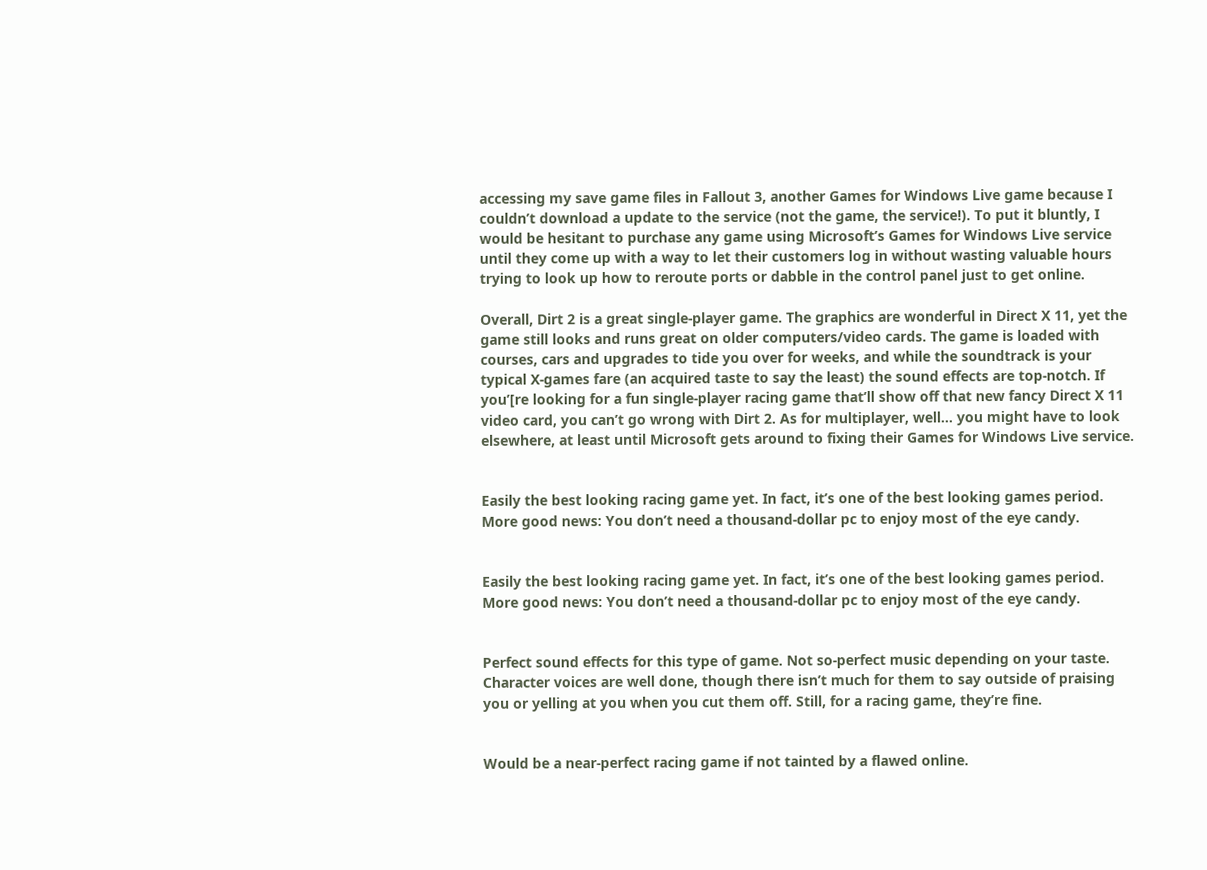accessing my save game files in Fallout 3, another Games for Windows Live game because I couldn’t download a update to the service (not the game, the service!). To put it bluntly, I would be hesitant to purchase any game using Microsoft’s Games for Windows Live service until they come up with a way to let their customers log in without wasting valuable hours trying to look up how to reroute ports or dabble in the control panel just to get online.

Overall, Dirt 2 is a great single-player game. The graphics are wonderful in Direct X 11, yet the game still looks and runs great on older computers/video cards. The game is loaded with courses, cars and upgrades to tide you over for weeks, and while the soundtrack is your typical X-games fare (an acquired taste to say the least) the sound effects are top-notch. If you’[re looking for a fun single-player racing game that’ll show off that new fancy Direct X 11 video card, you can’t go wrong with Dirt 2. As for multiplayer, well… you might have to look elsewhere, at least until Microsoft gets around to fixing their Games for Windows Live service.


Easily the best looking racing game yet. In fact, it’s one of the best looking games period. More good news: You don’t need a thousand-dollar pc to enjoy most of the eye candy.


Easily the best looking racing game yet. In fact, it’s one of the best looking games period. More good news: You don’t need a thousand-dollar pc to enjoy most of the eye candy.


Perfect sound effects for this type of game. Not so-perfect music depending on your taste. Character voices are well done, though there isn’t much for them to say outside of praising you or yelling at you when you cut them off. Still, for a racing game, they’re fine.


Would be a near-perfect racing game if not tainted by a flawed online.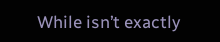While isn’t exactly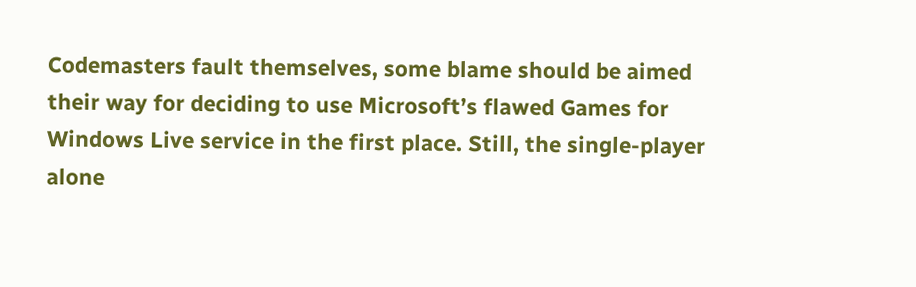Codemasters fault themselves, some blame should be aimed their way for deciding to use Microsoft’s flawed Games for Windows Live service in the first place. Still, the single-player alone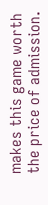makes this game worth the price of admission.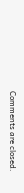Comments are closed.